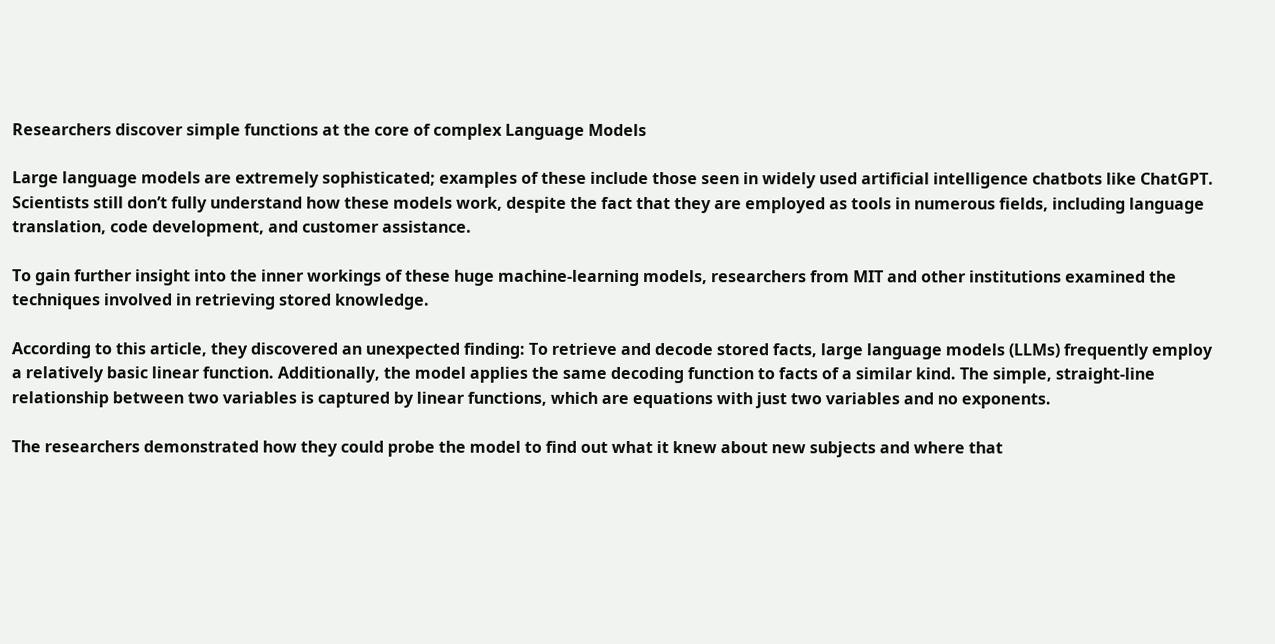Researchers discover simple functions at the core of complex Language Models

Large language models are extremely sophisticated; examples of these include those seen in widely used artificial intelligence chatbots like ChatGPT. Scientists still don’t fully understand how these models work, despite the fact that they are employed as tools in numerous fields, including language translation, code development, and customer assistance.

To gain further insight into the inner workings of these huge machine-learning models, researchers from MIT and other institutions examined the techniques involved in retrieving stored knowledge.

According to this article, they discovered an unexpected finding: To retrieve and decode stored facts, large language models (LLMs) frequently employ a relatively basic linear function. Additionally, the model applies the same decoding function to facts of a similar kind. The simple, straight-line relationship between two variables is captured by linear functions, which are equations with just two variables and no exponents.

The researchers demonstrated how they could probe the model to find out what it knew about new subjects and where that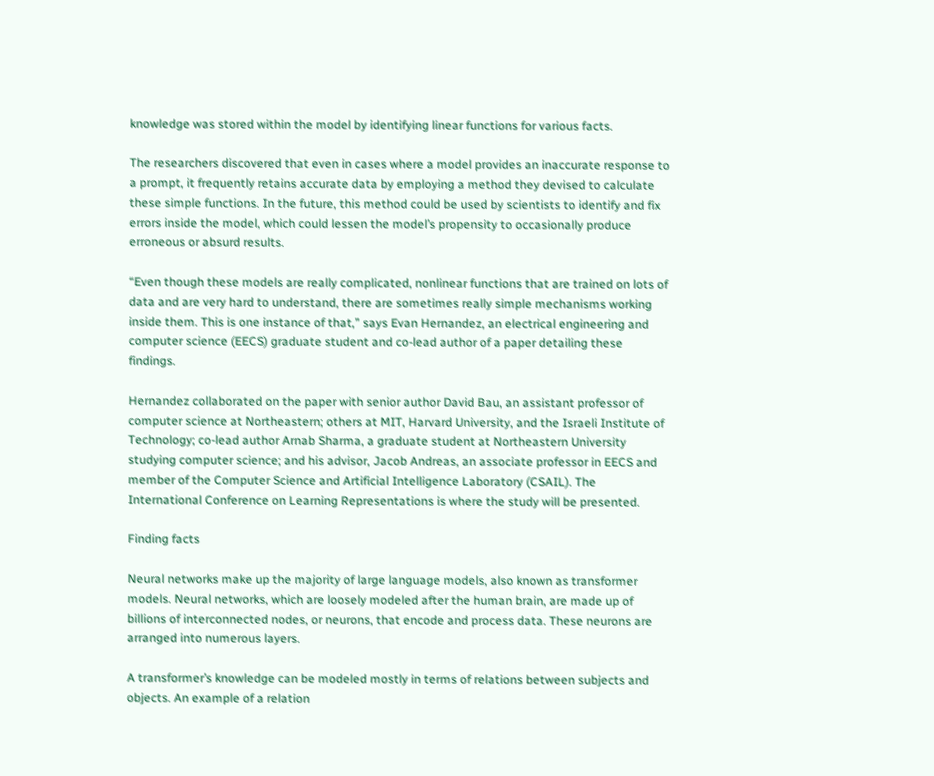knowledge was stored within the model by identifying linear functions for various facts.

The researchers discovered that even in cases where a model provides an inaccurate response to a prompt, it frequently retains accurate data by employing a method they devised to calculate these simple functions. In the future, this method could be used by scientists to identify and fix errors inside the model, which could lessen the model’s propensity to occasionally produce erroneous or absurd results.

“Even though these models are really complicated, nonlinear functions that are trained on lots of data and are very hard to understand, there are sometimes really simple mechanisms working inside them. This is one instance of that,” says Evan Hernandez, an electrical engineering and computer science (EECS) graduate student and co-lead author of a paper detailing these findings.

Hernandez collaborated on the paper with senior author David Bau, an assistant professor of computer science at Northeastern; others at MIT, Harvard University, and the Israeli Institute of Technology; co-lead author Arnab Sharma, a graduate student at Northeastern University studying computer science; and his advisor, Jacob Andreas, an associate professor in EECS and member of the Computer Science and Artificial Intelligence Laboratory (CSAIL). The International Conference on Learning Representations is where the study will be presented.

Finding facts

Neural networks make up the majority of large language models, also known as transformer models. Neural networks, which are loosely modeled after the human brain, are made up of billions of interconnected nodes, or neurons, that encode and process data. These neurons are arranged into numerous layers.

A transformer’s knowledge can be modeled mostly in terms of relations between subjects and objects. An example of a relation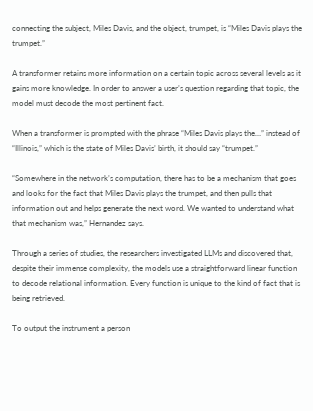connecting the subject, Miles Davis, and the object, trumpet, is “Miles Davis plays the trumpet.”

A transformer retains more information on a certain topic across several levels as it gains more knowledge. In order to answer a user’s question regarding that topic, the model must decode the most pertinent fact.

When a transformer is prompted with the phrase “Miles Davis plays the…” instead of “Illinois,” which is the state of Miles Davis’ birth, it should say “trumpet.”

“Somewhere in the network’s computation, there has to be a mechanism that goes and looks for the fact that Miles Davis plays the trumpet, and then pulls that information out and helps generate the next word. We wanted to understand what that mechanism was,” Hernandez says.

Through a series of studies, the researchers investigated LLMs and discovered that, despite their immense complexity, the models use a straightforward linear function to decode relational information. Every function is unique to the kind of fact that is being retrieved.

To output the instrument a person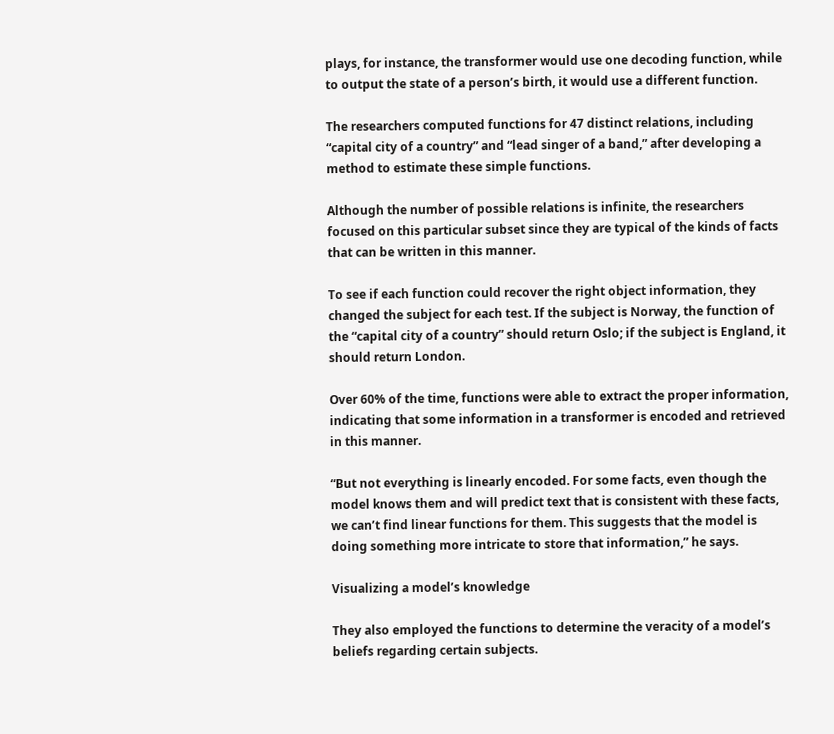plays, for instance, the transformer would use one decoding function, while to output the state of a person’s birth, it would use a different function.

The researchers computed functions for 47 distinct relations, including “capital city of a country” and “lead singer of a band,” after developing a method to estimate these simple functions.

Although the number of possible relations is infinite, the researchers focused on this particular subset since they are typical of the kinds of facts that can be written in this manner.

To see if each function could recover the right object information, they changed the subject for each test. If the subject is Norway, the function of the “capital city of a country” should return Oslo; if the subject is England, it should return London.

Over 60% of the time, functions were able to extract the proper information, indicating that some information in a transformer is encoded and retrieved in this manner.

“But not everything is linearly encoded. For some facts, even though the model knows them and will predict text that is consistent with these facts, we can’t find linear functions for them. This suggests that the model is doing something more intricate to store that information,” he says.

Visualizing a model’s knowledge

They also employed the functions to determine the veracity of a model’s beliefs regarding certain subjects.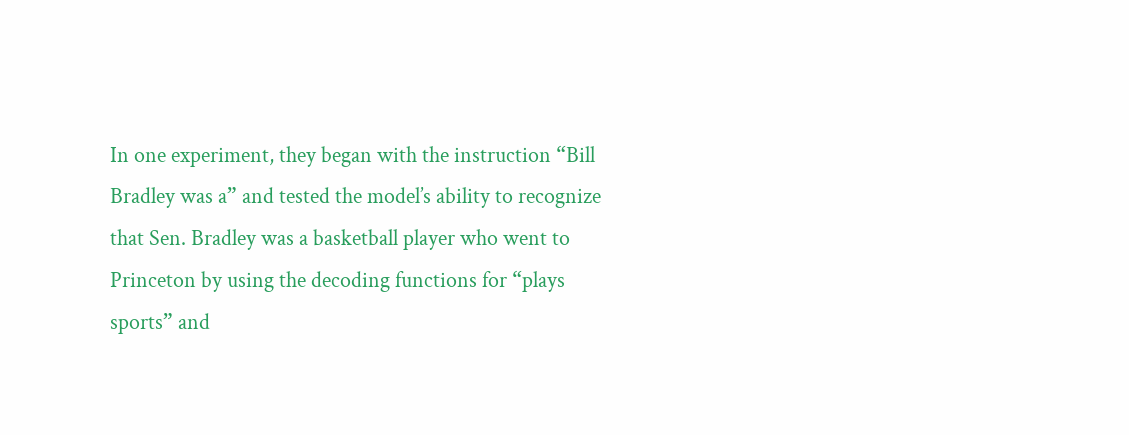In one experiment, they began with the instruction “Bill Bradley was a” and tested the model’s ability to recognize that Sen. Bradley was a basketball player who went to Princeton by using the decoding functions for “plays sports” and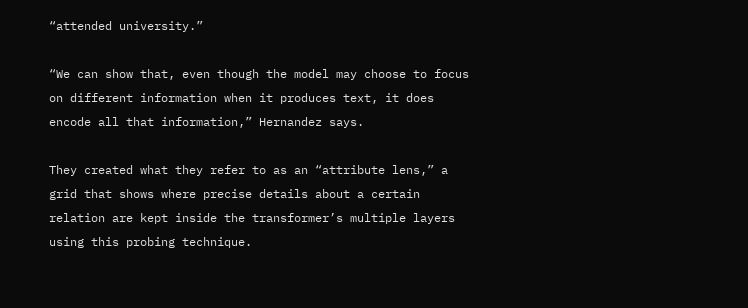“attended university.”

“We can show that, even though the model may choose to focus on different information when it produces text, it does encode all that information,” Hernandez says.

They created what they refer to as an “attribute lens,” a grid that shows where precise details about a certain relation are kept inside the transformer’s multiple layers using this probing technique.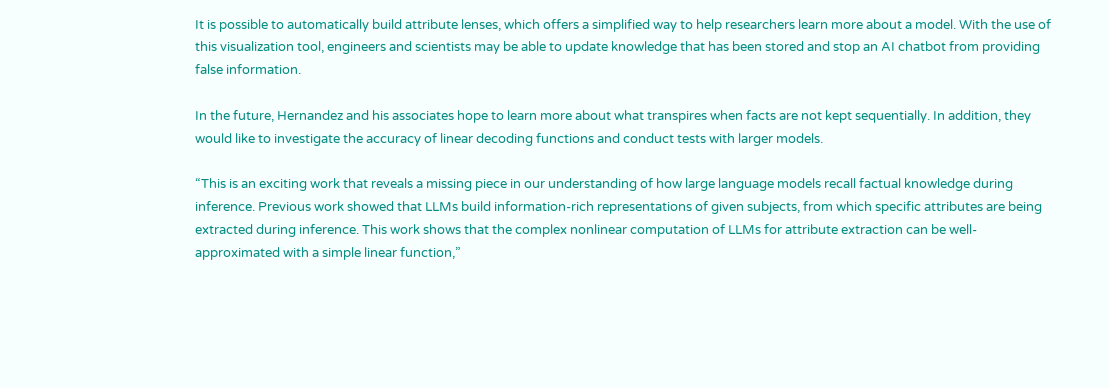It is possible to automatically build attribute lenses, which offers a simplified way to help researchers learn more about a model. With the use of this visualization tool, engineers and scientists may be able to update knowledge that has been stored and stop an AI chatbot from providing false information.

In the future, Hernandez and his associates hope to learn more about what transpires when facts are not kept sequentially. In addition, they would like to investigate the accuracy of linear decoding functions and conduct tests with larger models.

“This is an exciting work that reveals a missing piece in our understanding of how large language models recall factual knowledge during inference. Previous work showed that LLMs build information-rich representations of given subjects, from which specific attributes are being extracted during inference. This work shows that the complex nonlinear computation of LLMs for attribute extraction can be well-approximated with a simple linear function,”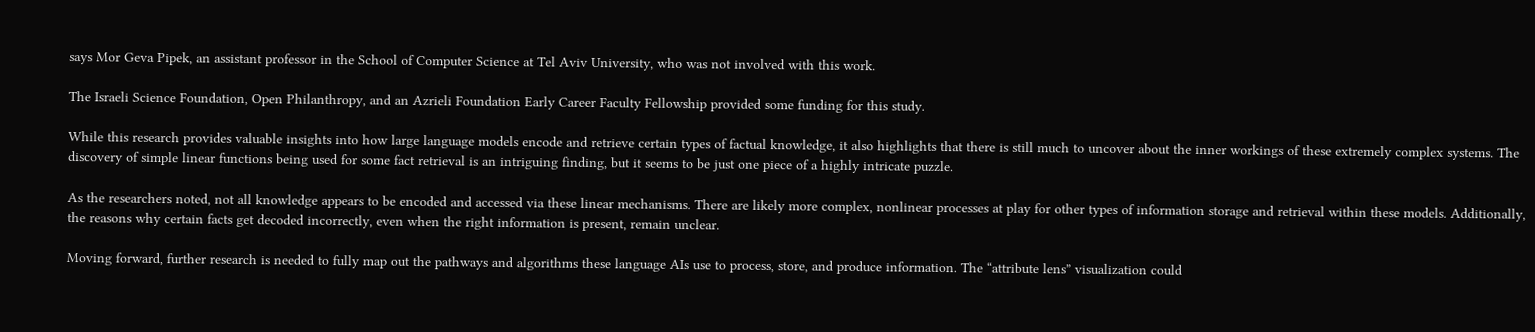says Mor Geva Pipek, an assistant professor in the School of Computer Science at Tel Aviv University, who was not involved with this work.

The Israeli Science Foundation, Open Philanthropy, and an Azrieli Foundation Early Career Faculty Fellowship provided some funding for this study.

While this research provides valuable insights into how large language models encode and retrieve certain types of factual knowledge, it also highlights that there is still much to uncover about the inner workings of these extremely complex systems. The discovery of simple linear functions being used for some fact retrieval is an intriguing finding, but it seems to be just one piece of a highly intricate puzzle.

As the researchers noted, not all knowledge appears to be encoded and accessed via these linear mechanisms. There are likely more complex, nonlinear processes at play for other types of information storage and retrieval within these models. Additionally, the reasons why certain facts get decoded incorrectly, even when the right information is present, remain unclear.

Moving forward, further research is needed to fully map out the pathways and algorithms these language AIs use to process, store, and produce information. The “attribute lens” visualization could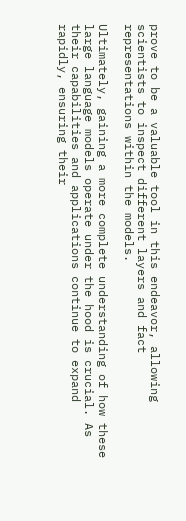prove to be a valuable tool in this endeavor, allowing scientists to inspect different layers and fact representations within the models.

Ultimately, gaining a more complete understanding of how these large language models operate under the hood is crucial. As their capabilities and applications continue to expand rapidly, ensuring their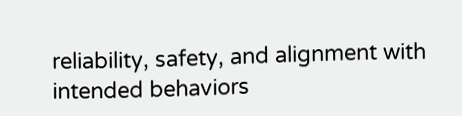reliability, safety, and alignment with intended behaviors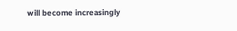will become increasingly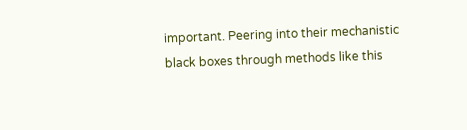important. Peering into their mechanistic black boxes through methods like this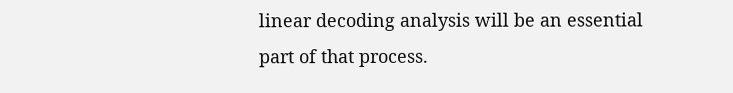linear decoding analysis will be an essential part of that process.